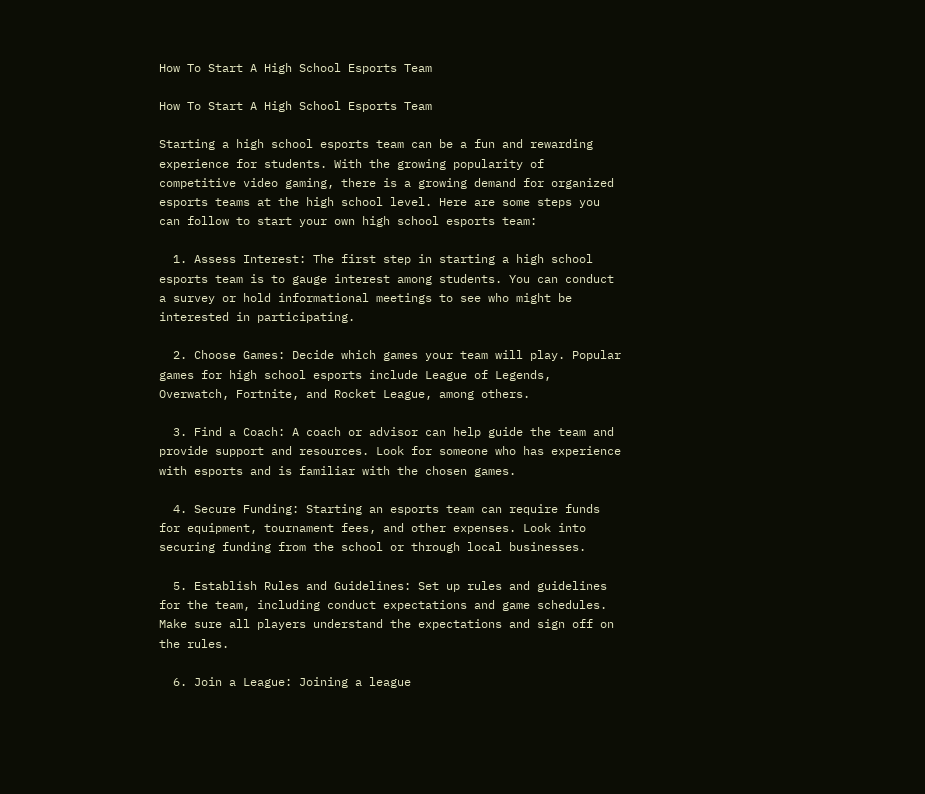How To Start A High School Esports Team

How To Start A High School Esports Team

Starting a high school esports team can be a fun and rewarding experience for students. With the growing popularity of competitive video gaming, there is a growing demand for organized esports teams at the high school level. Here are some steps you can follow to start your own high school esports team:

  1. Assess Interest: The first step in starting a high school esports team is to gauge interest among students. You can conduct a survey or hold informational meetings to see who might be interested in participating.

  2. Choose Games: Decide which games your team will play. Popular games for high school esports include League of Legends, Overwatch, Fortnite, and Rocket League, among others.

  3. Find a Coach: A coach or advisor can help guide the team and provide support and resources. Look for someone who has experience with esports and is familiar with the chosen games.

  4. Secure Funding: Starting an esports team can require funds for equipment, tournament fees, and other expenses. Look into securing funding from the school or through local businesses.

  5. Establish Rules and Guidelines: Set up rules and guidelines for the team, including conduct expectations and game schedules. Make sure all players understand the expectations and sign off on the rules.

  6. Join a League: Joining a league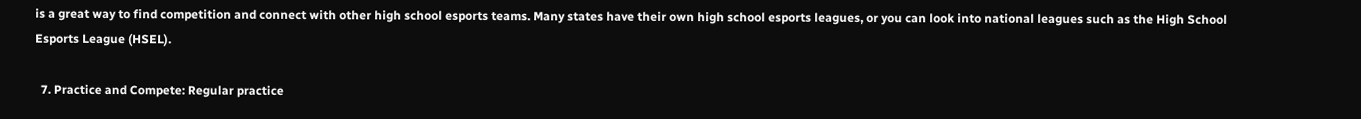is a great way to find competition and connect with other high school esports teams. Many states have their own high school esports leagues, or you can look into national leagues such as the High School Esports League (HSEL).

  7. Practice and Compete: Regular practice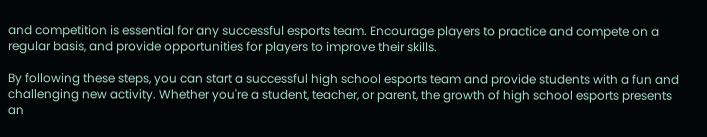and competition is essential for any successful esports team. Encourage players to practice and compete on a regular basis, and provide opportunities for players to improve their skills.

By following these steps, you can start a successful high school esports team and provide students with a fun and challenging new activity. Whether you're a student, teacher, or parent, the growth of high school esports presents an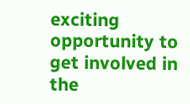exciting opportunity to get involved in the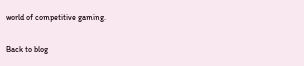world of competitive gaming.

Back to blog